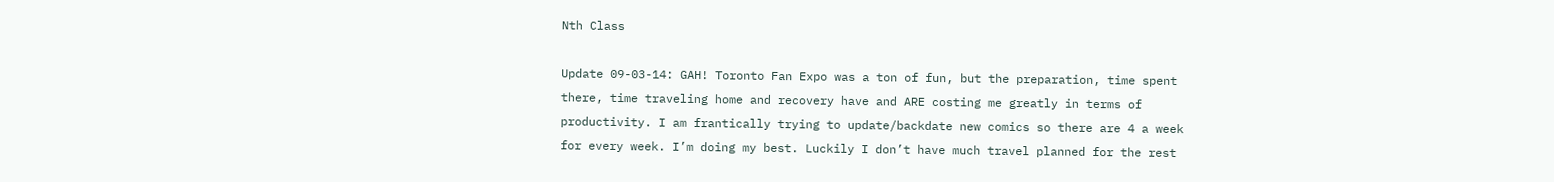Nth Class

Update 09-03-14: GAH! Toronto Fan Expo was a ton of fun, but the preparation, time spent there, time traveling home and recovery have and ARE costing me greatly in terms of productivity. I am frantically trying to update/backdate new comics so there are 4 a week for every week. I’m doing my best. Luckily I don’t have much travel planned for the rest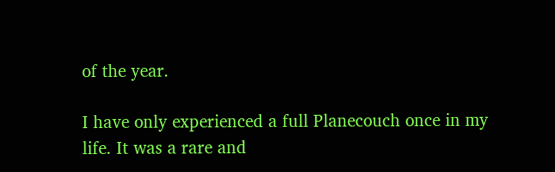of the year.

I have only experienced a full Planecouch once in my life. It was a rare and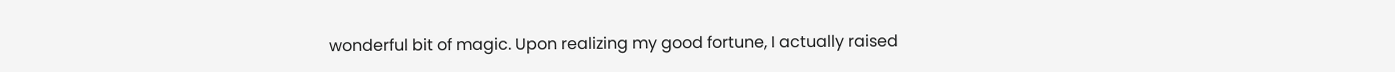wonderful bit of magic. Upon realizing my good fortune, I actually raised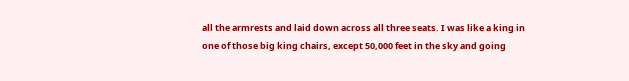all the armrests and laid down across all three seats. I was like a king in one of those big king chairs, except 50,000 feet in the sky and going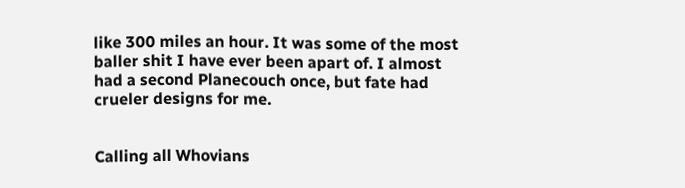like 300 miles an hour. It was some of the most baller shit I have ever been apart of. I almost had a second Planecouch once, but fate had crueler designs for me.


Calling all Whovians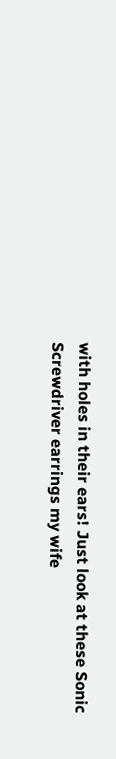with holes in their ears! Just look at these Sonic Screwdriver earrings my wife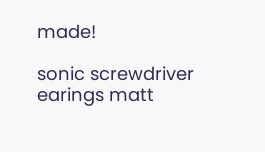made!

sonic screwdriver earings matt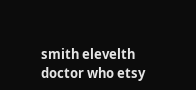smith elevelth doctor who etsy